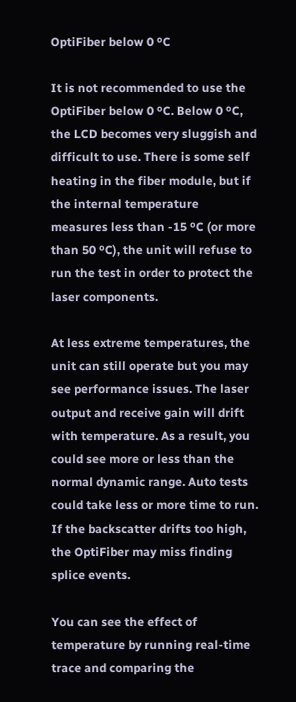OptiFiber below 0 ºC

It is not recommended to use the OptiFiber below 0 ºC. Below 0 ºC, the LCD becomes very sluggish and difficult to use. There is some self heating in the fiber module, but if the internal temperature measures less than -15 ºC (or more than 50 ºC), the unit will refuse to run the test in order to protect the laser components.

At less extreme temperatures, the unit can still operate but you may see performance issues. The laser output and receive gain will drift with temperature. As a result, you could see more or less than the normal dynamic range. Auto tests could take less or more time to run. If the backscatter drifts too high, the OptiFiber may miss finding splice events.

You can see the effect of temperature by running real-time trace and comparing the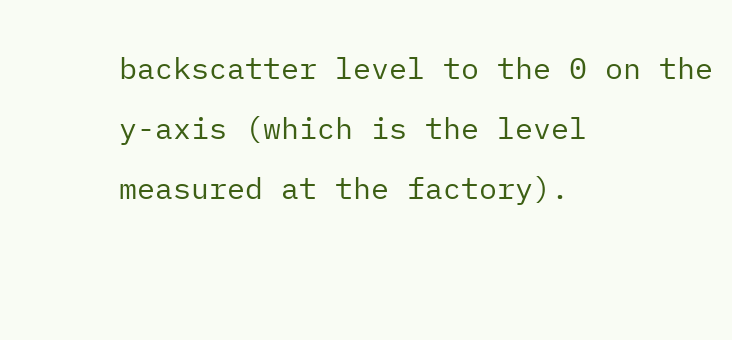backscatter level to the 0 on the y-axis (which is the level measured at the factory).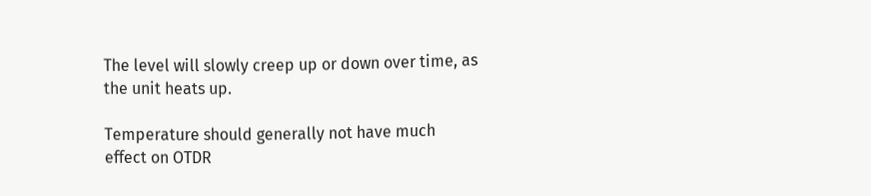The level will slowly creep up or down over time, as the unit heats up.

Temperature should generally not have much effect on OTDR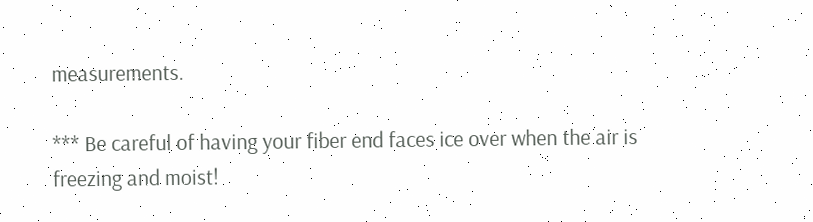measurements.

*** Be careful of having your fiber end faces ice over when the air is freezing and moist!